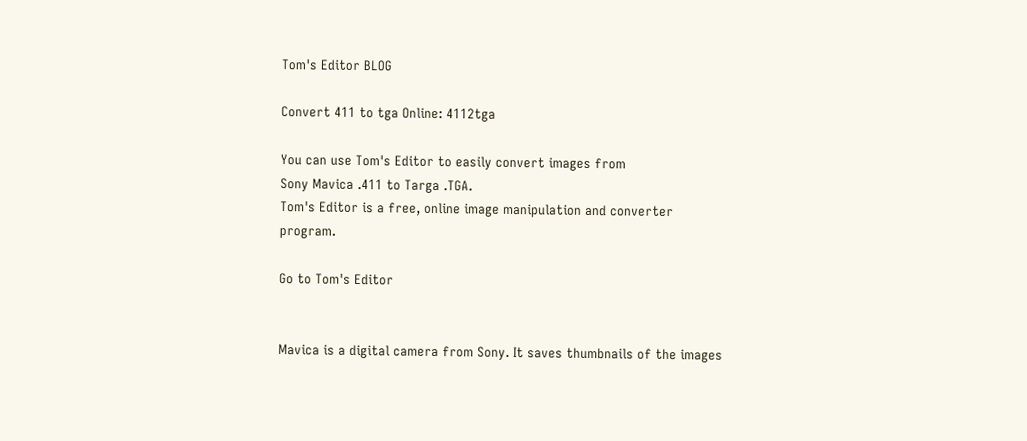Tom's Editor BLOG

Convert 411 to tga Online: 4112tga

You can use Tom's Editor to easily convert images from
Sony Mavica .411 to Targa .TGA.
Tom's Editor is a free, online image manipulation and converter program.

Go to Tom's Editor


Mavica is a digital camera from Sony. It saves thumbnails of the images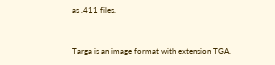as .411 files.


Targa is an image format with extension TGA.